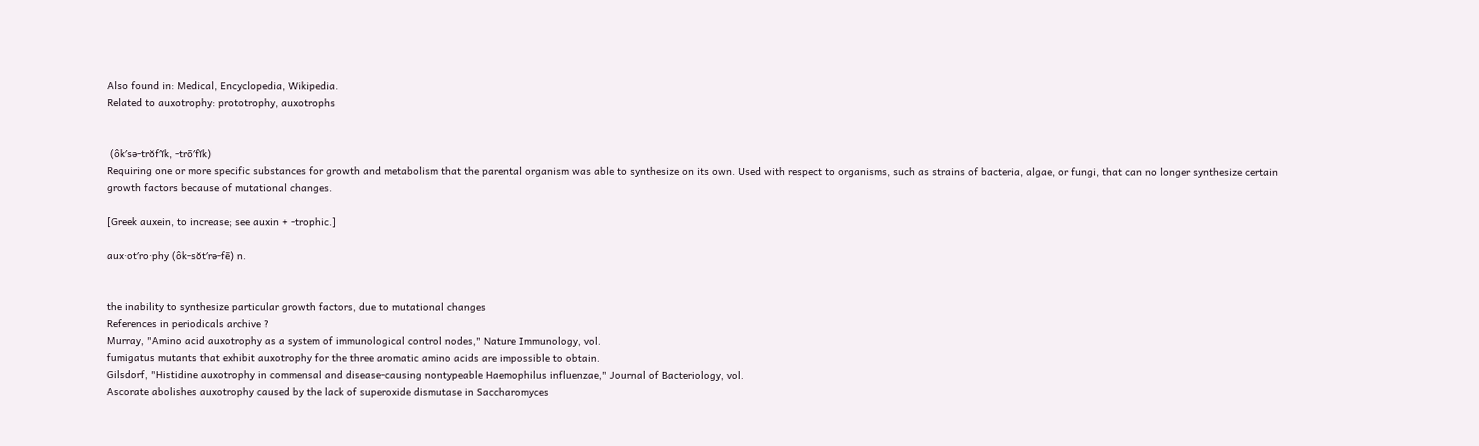Also found in: Medical, Encyclopedia, Wikipedia.
Related to auxotrophy: prototrophy, auxotrophs


 (ôk′sə-trŏf′ĭk, -trō′fĭk)
Requiring one or more specific substances for growth and metabolism that the parental organism was able to synthesize on its own. Used with respect to organisms, such as strains of bacteria, algae, or fungi, that can no longer synthesize certain growth factors because of mutational changes.

[Greek auxein, to increase; see auxin + -trophic.]

aux·ot′ro·phy (ôk-sŏt′rə-fē) n.


the inability to synthesize particular growth factors, due to mutational changes
References in periodicals archive ?
Murray, "Amino acid auxotrophy as a system of immunological control nodes," Nature Immunology, vol.
fumigatus mutants that exhibit auxotrophy for the three aromatic amino acids are impossible to obtain.
Gilsdorf, "Histidine auxotrophy in commensal and disease-causing nontypeable Haemophilus influenzae," Journal of Bacteriology, vol.
Ascorate abolishes auxotrophy caused by the lack of superoxide dismutase in Saccharomyces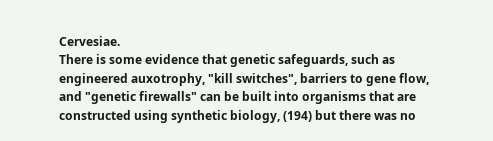Cervesiae.
There is some evidence that genetic safeguards, such as engineered auxotrophy, "kill switches", barriers to gene flow, and "genetic firewalls" can be built into organisms that are constructed using synthetic biology, (194) but there was no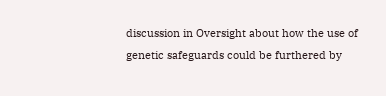discussion in Oversight about how the use of genetic safeguards could be furthered by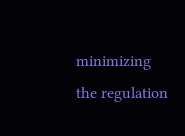minimizing the regulation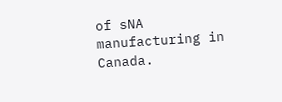of sNA manufacturing in Canada.